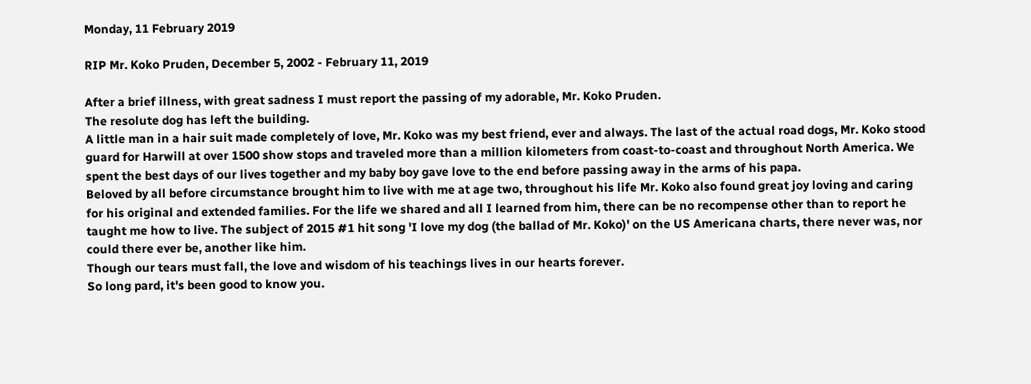Monday, 11 February 2019

RIP Mr. Koko Pruden, December 5, 2002 - February 11, 2019

After a brief illness, with great sadness I must report the passing of my adorable, Mr. Koko Pruden.
The resolute dog has left the building.
A little man in a hair suit made completely of love, Mr. Koko was my best friend, ever and always. The last of the actual road dogs, Mr. Koko stood guard for Harwill at over 1500 show stops and traveled more than a million kilometers from coast-to-coast and throughout North America. We spent the best days of our lives together and my baby boy gave love to the end before passing away in the arms of his papa.
Beloved by all before circumstance brought him to live with me at age two, throughout his life Mr. Koko also found great joy loving and caring for his original and extended families. For the life we shared and all I learned from him, there can be no recompense other than to report he taught me how to live. The subject of 2015 #1 hit song 'I love my dog (the ballad of Mr. Koko)' on the US Americana charts, there never was, nor could there ever be, another like him.
Though our tears must fall, the love and wisdom of his teachings lives in our hearts forever.
So long pard, it's been good to know you.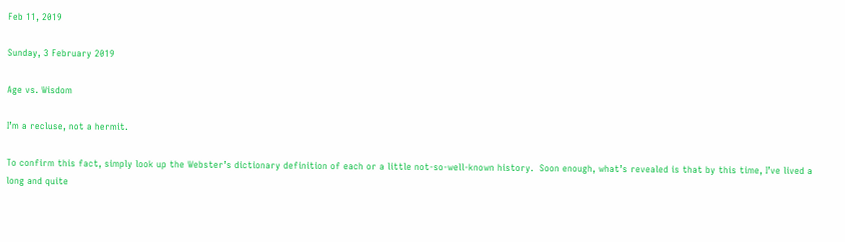Feb 11, 2019

Sunday, 3 February 2019

Age vs. Wisdom

I’m a recluse, not a hermit.

To confirm this fact, simply look up the Webster’s dictionary definition of each or a little not-so-well-known history.  Soon enough, what’s revealed is that by this time, I’ve lived a long and quite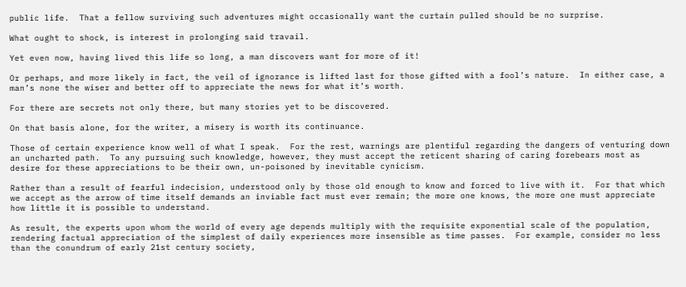public life.  That a fellow surviving such adventures might occasionally want the curtain pulled should be no surprise.

What ought to shock, is interest in prolonging said travail.

Yet even now, having lived this life so long, a man discovers want for more of it!

Or perhaps, and more likely in fact, the veil of ignorance is lifted last for those gifted with a fool’s nature.  In either case, a man’s none the wiser and better off to appreciate the news for what it’s worth.

For there are secrets not only there, but many stories yet to be discovered.

On that basis alone, for the writer, a misery is worth its continuance.

Those of certain experience know well of what I speak.  For the rest, warnings are plentiful regarding the dangers of venturing down an uncharted path.  To any pursuing such knowledge, however, they must accept the reticent sharing of caring forebears most as desire for these appreciations to be their own, un-poisoned by inevitable cynicism.

Rather than a result of fearful indecision, understood only by those old enough to know and forced to live with it.  For that which we accept as the arrow of time itself demands an inviable fact must ever remain; the more one knows, the more one must appreciate how little it is possible to understand.

As result, the experts upon whom the world of every age depends multiply with the requisite exponential scale of the population, rendering factual appreciation of the simplest of daily experiences more insensible as time passes.  For example, consider no less than the conundrum of early 21st century society,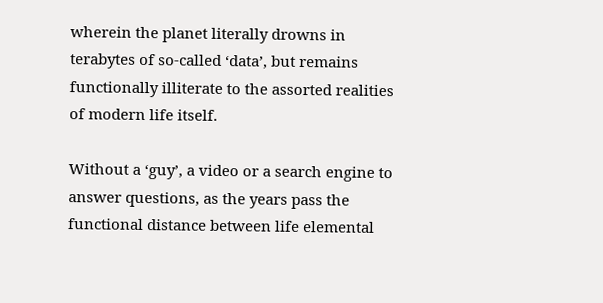wherein the planet literally drowns in terabytes of so-called ‘data’, but remains functionally illiterate to the assorted realities of modern life itself.

Without a ‘guy’, a video or a search engine to answer questions, as the years pass the functional distance between life elemental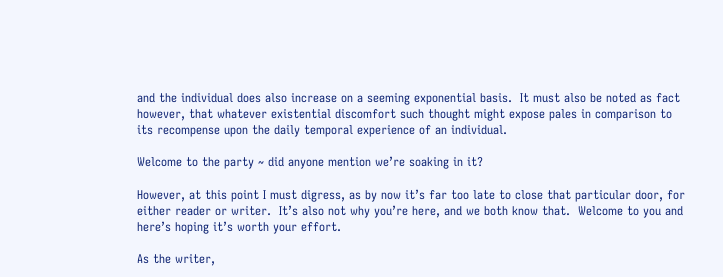and the individual does also increase on a seeming exponential basis.  It must also be noted as fact however, that whatever existential discomfort such thought might expose pales in comparison to its recompense upon the daily temporal experience of an individual.

Welcome to the party ~ did anyone mention we’re soaking in it?

However, at this point I must digress, as by now it’s far too late to close that particular door, for either reader or writer.  It’s also not why you’re here, and we both know that.  Welcome to you and here’s hoping it’s worth your effort.

As the writer,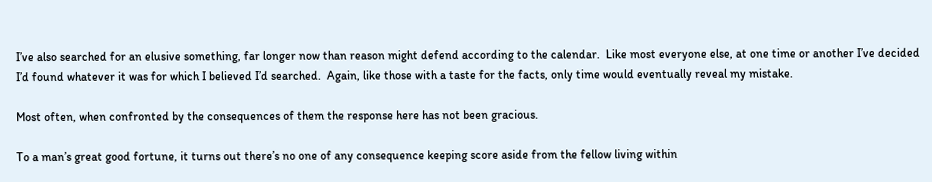I’ve also searched for an elusive something, far longer now than reason might defend according to the calendar.  Like most everyone else, at one time or another I’ve decided I’d found whatever it was for which I believed I’d searched.  Again, like those with a taste for the facts, only time would eventually reveal my mistake.

Most often, when confronted by the consequences of them the response here has not been gracious.

To a man’s great good fortune, it turns out there’s no one of any consequence keeping score aside from the fellow living within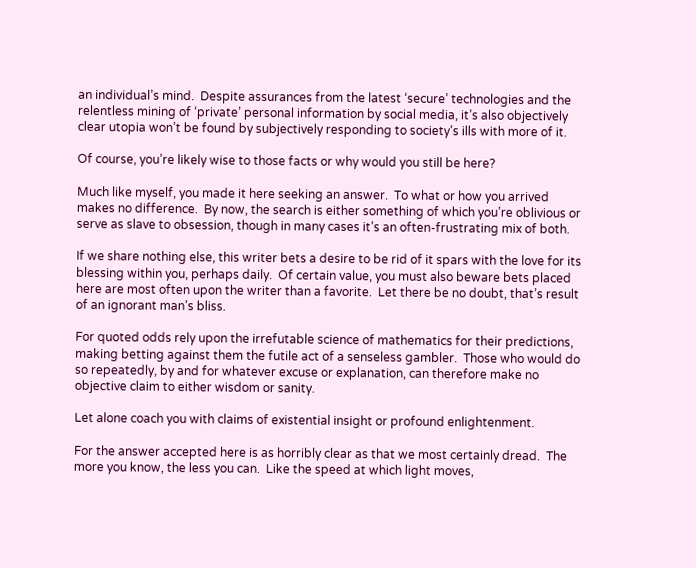an individual’s mind.  Despite assurances from the latest ‘secure’ technologies and the relentless mining of ‘private’ personal information by social media, it’s also objectively clear utopia won’t be found by subjectively responding to society’s ills with more of it.

Of course, you’re likely wise to those facts or why would you still be here?

Much like myself, you made it here seeking an answer.  To what or how you arrived makes no difference.  By now, the search is either something of which you’re oblivious or serve as slave to obsession, though in many cases it’s an often-frustrating mix of both.

If we share nothing else, this writer bets a desire to be rid of it spars with the love for its blessing within you, perhaps daily.  Of certain value, you must also beware bets placed here are most often upon the writer than a favorite.  Let there be no doubt, that’s result of an ignorant man’s bliss.

For quoted odds rely upon the irrefutable science of mathematics for their predictions, making betting against them the futile act of a senseless gambler.  Those who would do so repeatedly, by and for whatever excuse or explanation, can therefore make no objective claim to either wisdom or sanity.

Let alone coach you with claims of existential insight or profound enlightenment.

For the answer accepted here is as horribly clear as that we most certainly dread.  The more you know, the less you can.  Like the speed at which light moves,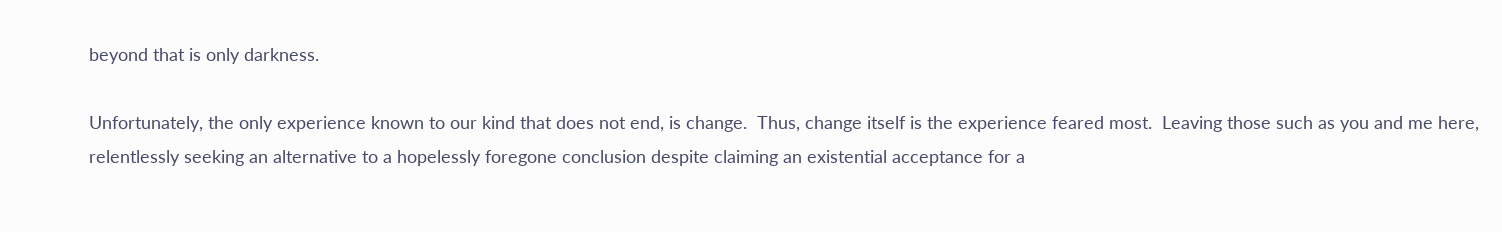beyond that is only darkness.

Unfortunately, the only experience known to our kind that does not end, is change.  Thus, change itself is the experience feared most.  Leaving those such as you and me here, relentlessly seeking an alternative to a hopelessly foregone conclusion despite claiming an existential acceptance for a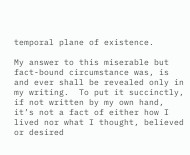temporal plane of existence.

My answer to this miserable but fact-bound circumstance was, is and ever shall be revealed only in my writing.  To put it succinctly, if not written by my own hand, it’s not a fact of either how I lived nor what I thought, believed or desired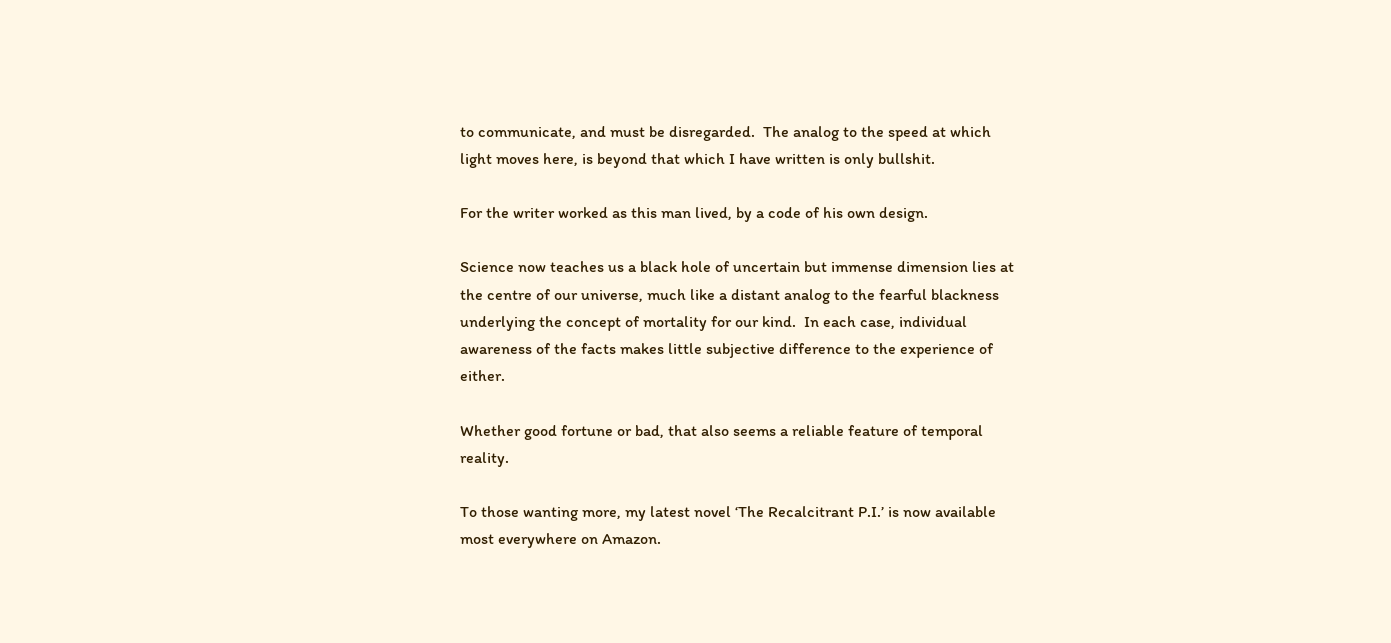to communicate, and must be disregarded.  The analog to the speed at which light moves here, is beyond that which I have written is only bullshit.

For the writer worked as this man lived, by a code of his own design.

Science now teaches us a black hole of uncertain but immense dimension lies at the centre of our universe, much like a distant analog to the fearful blackness underlying the concept of mortality for our kind.  In each case, individual awareness of the facts makes little subjective difference to the experience of either.

Whether good fortune or bad, that also seems a reliable feature of temporal reality.

To those wanting more, my latest novel ‘The Recalcitrant P.I.’ is now available most everywhere on Amazon.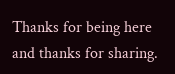Thanks for being here and thanks for sharing.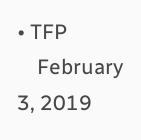• TFP
    February 3, 2019